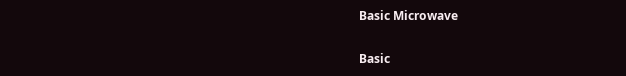Basic Microwave

Basic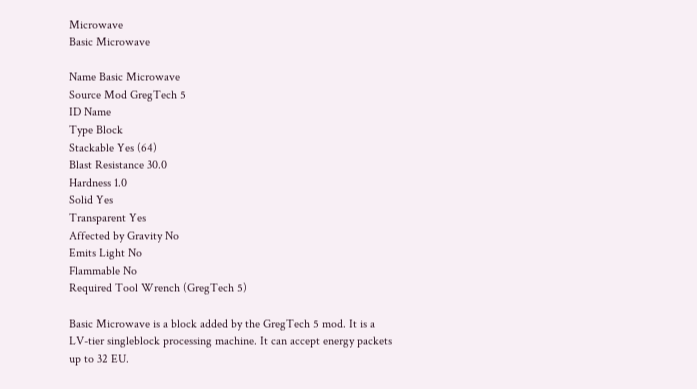Microwave
Basic Microwave

Name Basic Microwave
Source Mod GregTech 5
ID Name
Type Block
Stackable Yes (64)
Blast Resistance 30.0
Hardness 1.0
Solid Yes
Transparent Yes
Affected by Gravity No
Emits Light No
Flammable No
Required Tool Wrench (GregTech 5)

Basic Microwave is a block added by the GregTech 5 mod. It is a LV-tier singleblock processing machine. It can accept energy packets up to 32 EU.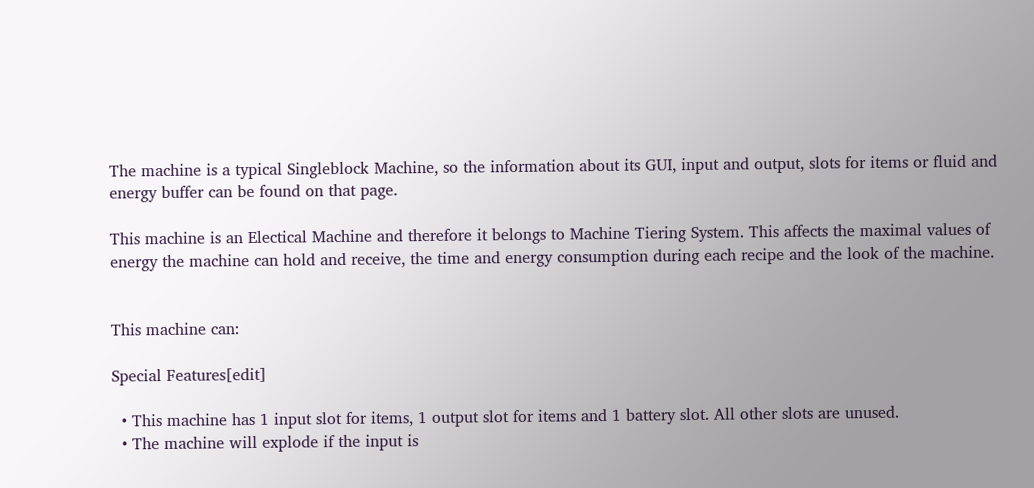The machine is a typical Singleblock Machine, so the information about its GUI, input and output, slots for items or fluid and energy buffer can be found on that page.

This machine is an Electical Machine and therefore it belongs to Machine Tiering System. This affects the maximal values of energy the machine can hold and receive, the time and energy consumption during each recipe and the look of the machine.


This machine can:

Special Features[edit]

  • This machine has 1 input slot for items, 1 output slot for items and 1 battery slot. All other slots are unused.
  • The machine will explode if the input is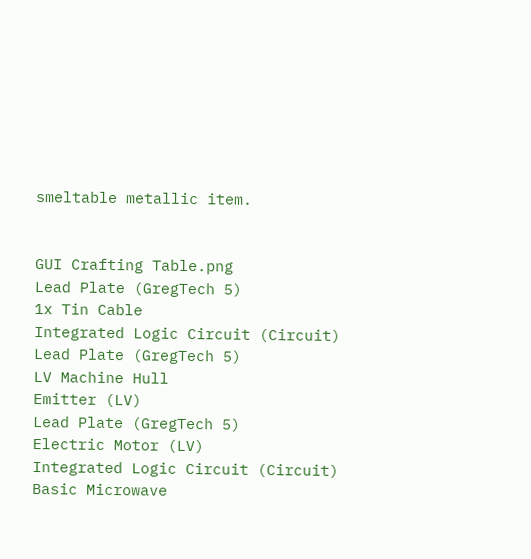smeltable metallic item.


GUI Crafting Table.png
Lead Plate (GregTech 5)
1x Tin Cable
Integrated Logic Circuit (Circuit)
Lead Plate (GregTech 5)
LV Machine Hull
Emitter (LV)
Lead Plate (GregTech 5)
Electric Motor (LV)
Integrated Logic Circuit (Circuit)
Basic Microwave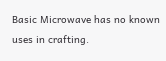Basic Microwave has no known uses in crafting.